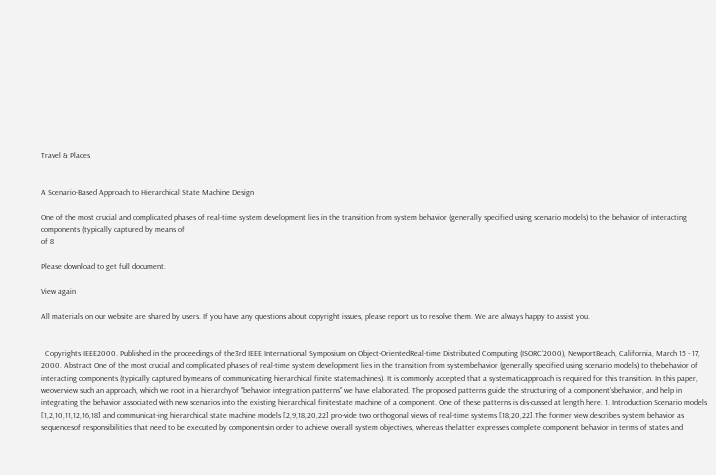Travel & Places


A Scenario-Based Approach to Hierarchical State Machine Design

One of the most crucial and complicated phases of real-time system development lies in the transition from system behavior (generally specified using scenario models) to the behavior of interacting components (typically captured by means of
of 8

Please download to get full document.

View again

All materials on our website are shared by users. If you have any questions about copyright issues, please report us to resolve them. We are always happy to assist you.


  Copyrights IEEE2000. Published in the proceedings of the3rd IEEE International Symposium on Object-OrientedReal-time Distributed Computing (ISORC’2000), NewportBeach, California, March 15 - 17, 2000. Abstract One of the most crucial and complicated phases of real-time system development lies in the transition from systembehavior (generally specified using scenario models) to thebehavior of interacting components (typically captured bymeans of communicating hierarchical finite statemachines). It is commonly accepted that a systematicapproach is required for this transition. In this paper, weoverview such an approach, which we root in a hierarchyof "behavior integration patterns" we have elaborated. The proposed patterns guide the structuring of a component’sbehavior, and help in integrating the behavior associated with new scenarios into the existing hierarchical finitestate machine of a component. One of these patterns is dis-cussed at length here. 1. Introduction Scenario models [1,2,10,11,12,16,18] and communicat-ing hierarchical state machine models [2,9,18,20,22] pro-vide two orthogonal views of real-time systems [18,20,22].The former view describes system behavior as sequencesof responsibilities that need to be executed by componentsin order to achieve overall system objectives, whereas thelatter expresses complete component behavior in terms of states and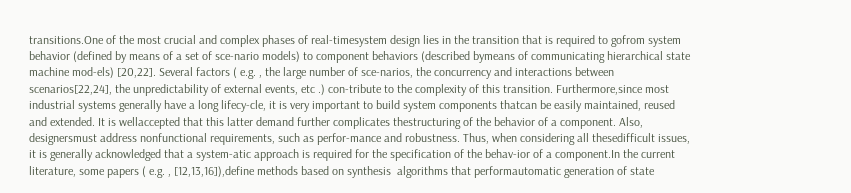transitions.One of the most crucial and complex phases of real-timesystem design lies in the transition that is required to gofrom system behavior (defined by means of a set of sce-nario models) to component behaviors (described bymeans of communicating hierarchical state machine mod-els) [20,22]. Several factors ( e.g. , the large number of sce-narios, the concurrency and interactions between scenarios[22,24], the unpredictability of external events, etc .) con-tribute to the complexity of this transition. Furthermore,since most industrial systems generally have a long lifecy-cle, it is very important to build system components thatcan be easily maintained, reused and extended. It is wellaccepted that this latter demand further complicates thestructuring of the behavior of a component. Also, designersmust address nonfunctional requirements, such as perfor-mance and robustness. Thus, when considering all thesedifficult issues, it is generally acknowledged that a system-atic approach is required for the specification of the behav-ior of a component.In the current literature, some papers ( e.g. , [12,13,16]),define methods based on synthesis  algorithms that performautomatic generation of state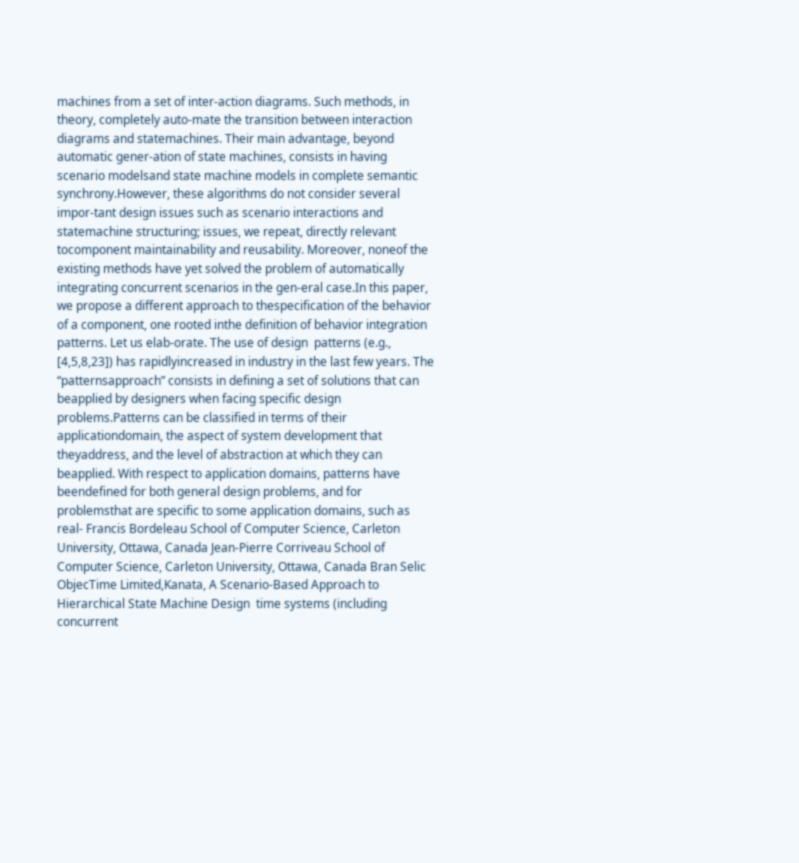machines from a set of inter-action diagrams. Such methods, in theory, completely auto-mate the transition between interaction diagrams and statemachines. Their main advantage, beyond automatic gener-ation of state machines, consists in having scenario modelsand state machine models in complete semantic synchrony.However, these algorithms do not consider several impor-tant design issues such as scenario interactions and statemachine structuring; issues, we repeat, directly relevant tocomponent maintainability and reusability. Moreover, noneof the existing methods have yet solved the problem of automatically integrating concurrent scenarios in the gen-eral case.In this paper, we propose a different approach to thespecification of the behavior of a component, one rooted inthe definition of behavior integration  patterns. Let us elab-orate. The use of design  patterns (e.g., [4,5,8,23]) has rapidlyincreased in industry in the last few years. The “patternsapproach” consists in defining a set of solutions that can beapplied by designers when facing specific design problems.Patterns can be classified in terms of their applicationdomain, the aspect of system development that theyaddress, and the level of abstraction at which they can beapplied. With respect to application domains, patterns have beendefined for both general design problems, and for problemsthat are specific to some application domains, such as real- Francis Bordeleau School of Computer Science, Carleton University, Ottawa, Canada Jean-Pierre Corriveau School of Computer Science, Carleton University, Ottawa, Canada Bran Selic ObjecTime Limited,Kanata, A Scenario-Based Approach to Hierarchical State Machine Design  time systems (including concurrent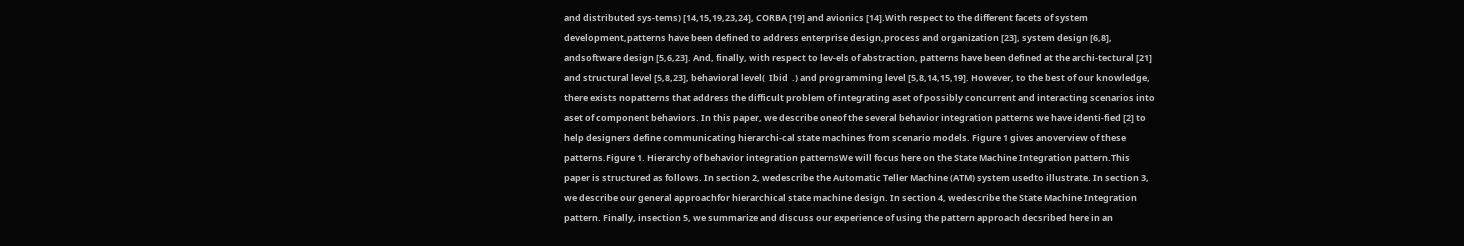and distributed sys-tems) [14,15,19,23,24], CORBA [19] and avionics [14].With respect to the different facets of system development,patterns have been defined to address enterprise design,process and organization [23], system design [6,8], andsoftware design [5,6,23]. And, finally, with respect to lev-els of abstraction, patterns have been defined at the archi-tectural [21] and structural level [5,8,23], behavioral level(  Ibid  .) and programming level [5,8,14,15,19]. However, to the best of our knowledge, there exists nopatterns that address the difficult problem of integrating aset of possibly concurrent and interacting scenarios into aset of component behaviors. In this paper, we describe oneof the several behavior integration patterns we have identi-fied [2] to help designers define communicating hierarchi-cal state machines from scenario models. Figure 1 gives anoverview of these patterns.Figure 1. Hierarchy of behavior integration patternsWe will focus here on the State Machine Integration pattern.This paper is structured as follows. In section 2, wedescribe the Automatic Teller Machine (ATM) system usedto illustrate. In section 3, we describe our general approachfor hierarchical state machine design. In section 4, wedescribe the State Machine Integration pattern. Finally, insection 5, we summarize and discuss our experience of using the pattern approach decsribed here in an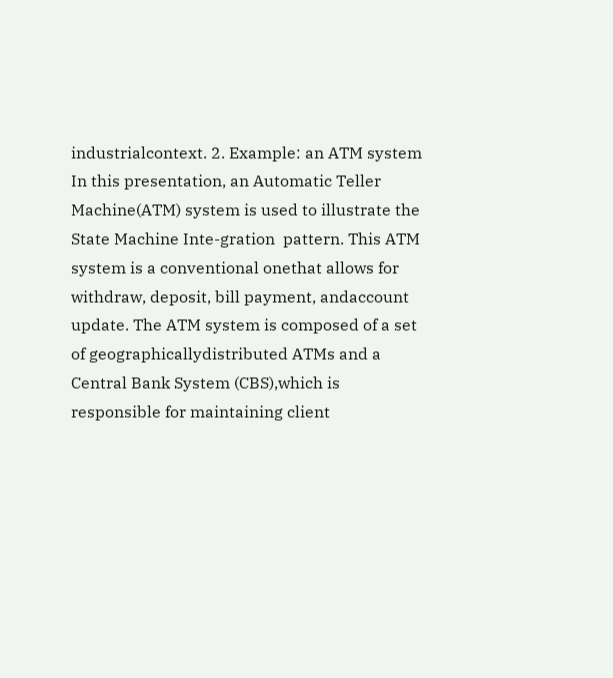industrialcontext. 2. Example: an ATM system In this presentation, an Automatic Teller Machine(ATM) system is used to illustrate the State Machine Inte-gration  pattern. This ATM system is a conventional onethat allows for withdraw, deposit, bill payment, andaccount update. The ATM system is composed of a set of geographicallydistributed ATMs and a Central Bank System (CBS),which is responsible for maintaining client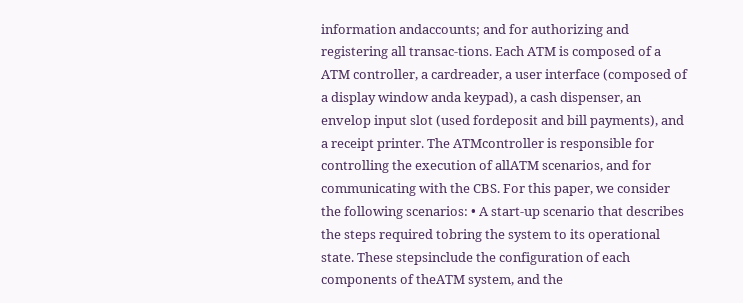information andaccounts; and for authorizing and registering all transac-tions. Each ATM is composed of a ATM controller, a cardreader, a user interface (composed of a display window anda keypad), a cash dispenser, an envelop input slot (used fordeposit and bill payments), and a receipt printer. The ATMcontroller is responsible for controlling the execution of allATM scenarios, and for communicating with the CBS. For this paper, we consider the following scenarios: • A start-up scenario that describes the steps required tobring the system to its operational state. These stepsinclude the configuration of each components of theATM system, and the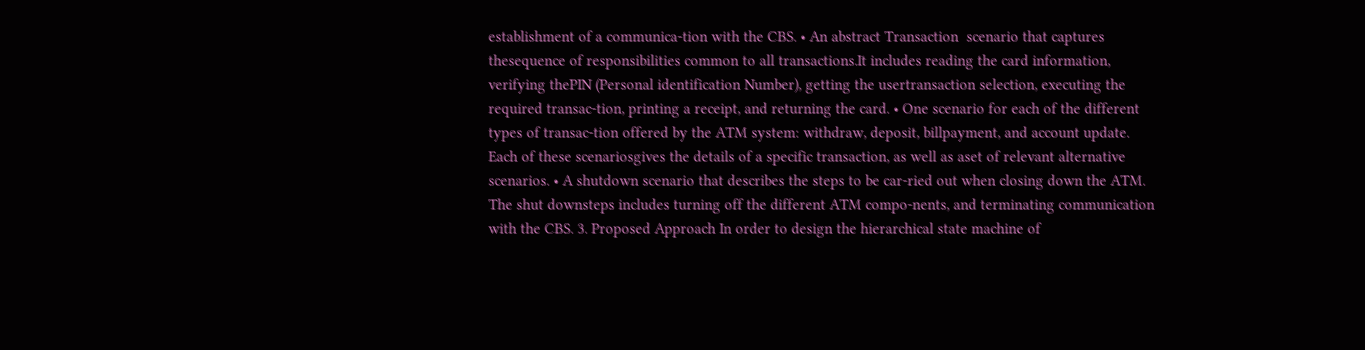establishment of a communica-tion with the CBS. • An abstract Transaction  scenario that captures thesequence of responsibilities common to all transactions.It includes reading the card information, verifying thePIN (Personal identification Number), getting the usertransaction selection, executing the required transac-tion, printing a receipt, and returning the card. • One scenario for each of the different types of transac-tion offered by the ATM system: withdraw, deposit, billpayment, and account update. Each of these scenariosgives the details of a specific transaction, as well as aset of relevant alternative scenarios. • A shutdown scenario that describes the steps to be car-ried out when closing down the ATM. The shut downsteps includes turning off the different ATM compo-nents, and terminating communication with the CBS. 3. Proposed Approach In order to design the hierarchical state machine of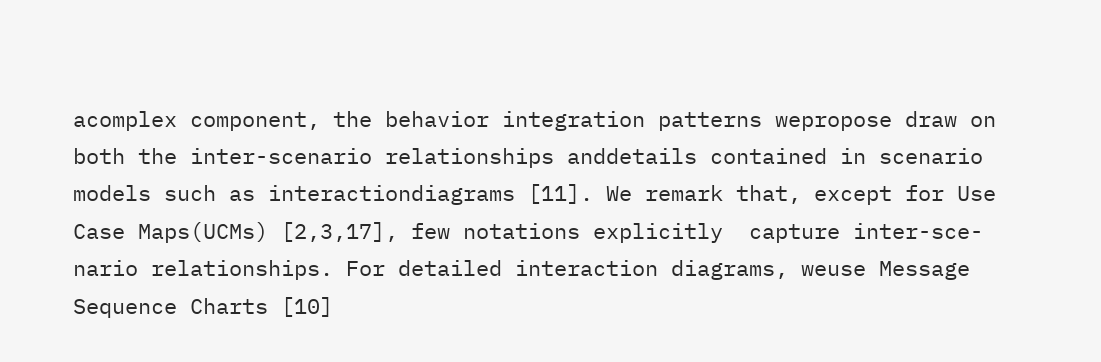acomplex component, the behavior integration patterns wepropose draw on both the inter-scenario relationships anddetails contained in scenario models such as interactiondiagrams [11]. We remark that, except for Use Case Maps(UCMs) [2,3,17], few notations explicitly  capture inter-sce-nario relationships. For detailed interaction diagrams, weuse Message Sequence Charts [10]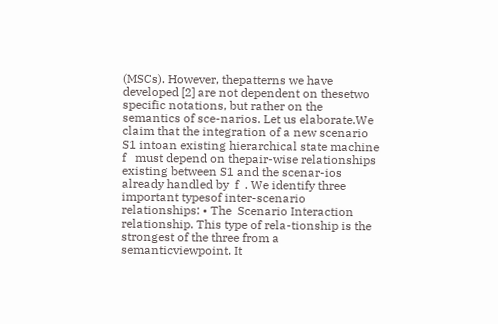(MSCs). However, thepatterns we have developed [2] are not dependent on thesetwo specific notations, but rather on the semantics of sce-narios. Let us elaborate.We claim that the integration of a new scenario   S1 intoan existing hierarchical state machine  f   must depend on thepair-wise relationships existing between S1 and the scenar-ios already handled by  f  . We identify three important typesof inter-scenario relationships: • The  Scenario Interaction  relationship. This type of rela-tionship is the strongest of the three from a semanticviewpoint. It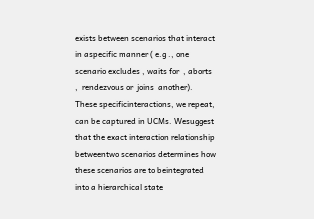exists between scenarios that interact in aspecific manner ( e.g ., one scenario excludes , waits for  , aborts ,  rendezvous or  joins  another). These specificinteractions, we repeat, can be captured in UCMs. Wesuggest that the exact interaction relationship betweentwo scenarios determines how these scenarios are to beintegrated into a hierarchical state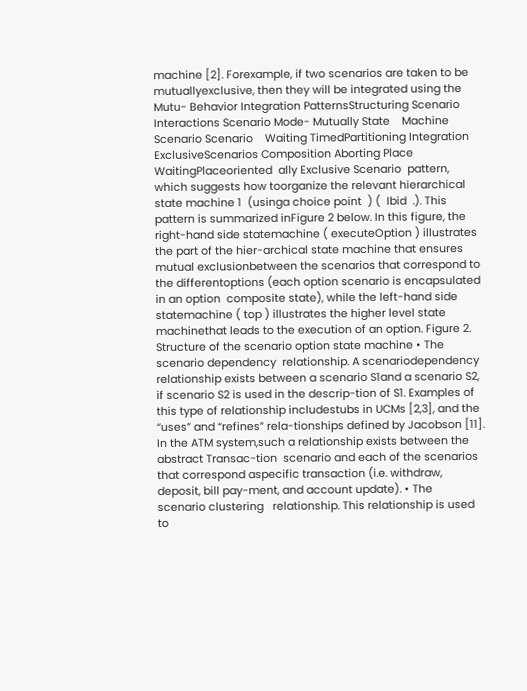machine [2]. Forexample, if two scenarios are taken to be mutuallyexclusive, then they will be integrated using the  Mutu- Behavior Integration PatternsStructuring Scenario Interactions Scenario Mode- Mutually State    Machine  Scenario Scenario    Waiting TimedPartitioning Integration  ExclusiveScenarios Composition Aborting Place WaitingPlaceoriented  ally Exclusive Scenario  pattern, which suggests how toorganize the relevant hierarchical state machine 1  (usinga choice point  ) (  Ibid  .). This pattern is summarized inFigure 2 below. In this figure, the right-hand side statemachine ( executeOption ) illustrates the part of the hier-archical state machine that ensures mutual exclusionbetween the scenarios that correspond to the differentoptions (each option scenario is encapsulated in an option  composite state), while the left-hand side statemachine ( top ) illustrates the higher level state machinethat leads to the execution of an option. Figure 2. Structure of the scenario option state machine • The  scenario dependency  relationship. A scenariodependency relationship exists between a scenario S1and a scenario S2, if scenario S2 is used in the descrip-tion of S1. Examples of this type of relationship includestubs in UCMs [2,3], and the “uses” and “refines” rela-tionships defined by Jacobson [11]. In the ATM system,such a relationship exists between the abstract Transac-tion  scenario and each of the scenarios that correspond aspecific transaction (i.e. withdraw, deposit, bill pay-ment, and account update). • The  scenario clustering   relationship. This relationship is used to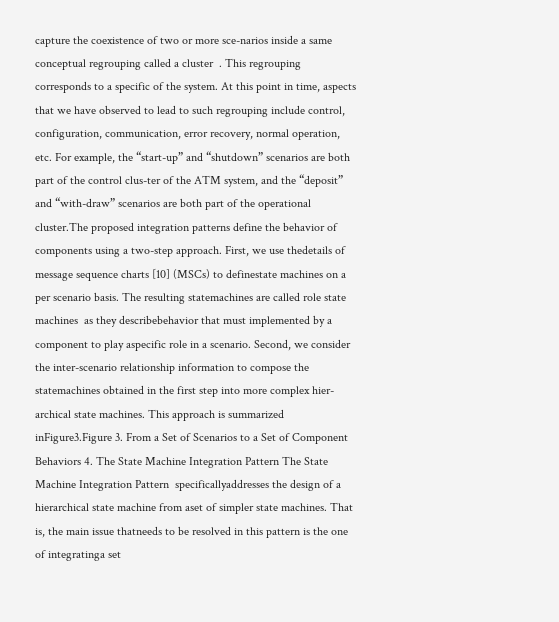capture the coexistence of two or more sce-narios inside a same conceptual regrouping called a cluster  . This regrouping corresponds to a specific of the system. At this point in time, aspects that we have observed to lead to such regrouping include control, configuration, communication, error recovery, normal operation, etc. For example, the “start-up” and “shutdown” scenarios are both part of the control clus-ter of the ATM system, and the “deposit” and “with-draw” scenarios are both part of the operational cluster.The proposed integration patterns define the behavior of components using a two-step approach. First, we use thedetails of message sequence charts [10] (MSCs) to definestate machines on a per scenario basis. The resulting statemachines are called role state machines  as they describebehavior that must implemented by a component to play aspecific role in a scenario. Second, we consider the inter-scenario relationship information to compose the statemachines obtained in the first step into more complex hier-archical state machines. This approach is summarized inFigure3.Figure 3. From a Set of Scenarios to a Set of Component Behaviors 4. The State Machine Integration Pattern The State Machine Integration Pattern  specificallyaddresses the design of a hierarchical state machine from aset of simpler state machines. That is, the main issue thatneeds to be resolved in this pattern is the one of integratinga set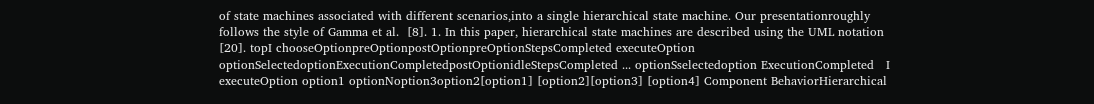of state machines associated with different scenarios,into a single hierarchical state machine. Our presentationroughly follows the style of Gamma et al.  [8]. 1. In this paper, hierarchical state machines are described using the UML notation [20]. topI chooseOptionpreOptionpostOptionpreOptionStepsCompleted executeOption optionSelectedoptionExecutionCompletedpostOptionidleStepsCompleted ... optionSselectedoption ExecutionCompleted   I executeOption option1 optionNoption3option2[option1] [option2][option3] [option4] Component BehaviorHierarchical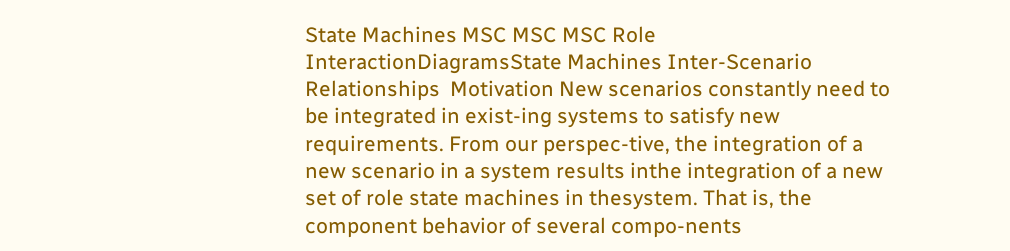State Machines MSC MSC MSC Role InteractionDiagramsState Machines Inter-Scenario Relationships  Motivation New scenarios constantly need to be integrated in exist-ing systems to satisfy new requirements. From our perspec-tive, the integration of a new scenario in a system results inthe integration of a new set of role state machines in thesystem. That is, the component behavior of several compo-nents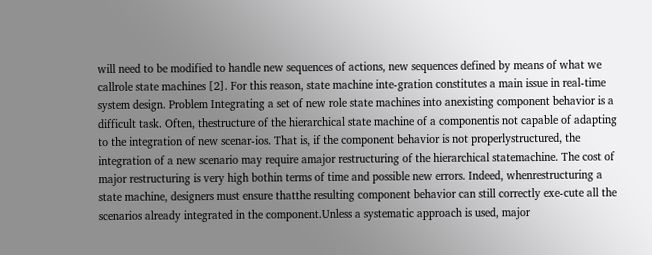will need to be modified to handle new sequences of actions, new sequences defined by means of what we callrole state machines [2]. For this reason, state machine inte-gration constitutes a main issue in real-time system design. Problem Integrating a set of new role state machines into anexisting component behavior is a difficult task. Often, thestructure of the hierarchical state machine of a componentis not capable of adapting to the integration of new scenar-ios. That is, if the component behavior is not properlystructured, the integration of a new scenario may require amajor restructuring of the hierarchical statemachine. The cost of major restructuring is very high bothin terms of time and possible new errors. Indeed, whenrestructuring a state machine, designers must ensure thatthe resulting component behavior can still correctly exe-cute all the scenarios already integrated in the component.Unless a systematic approach is used, major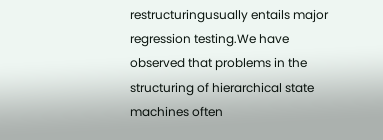restructuringusually entails major regression testing.We have observed that problems in the structuring of hierarchical state machines often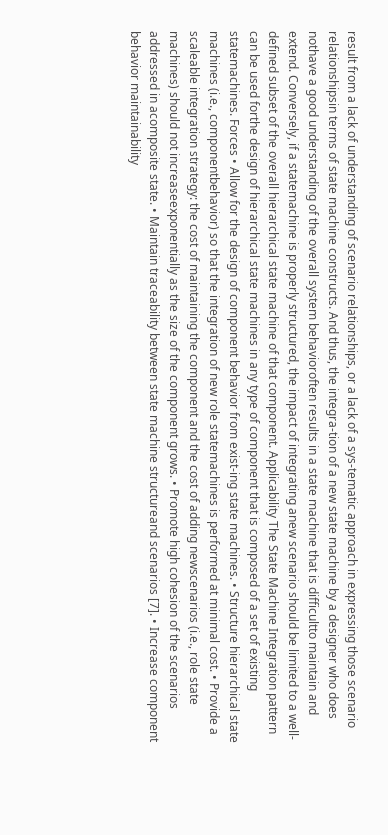result from a lack of understanding of scenario relationships, or a lack of a sys-tematic approach in expressing those scenario relationshipsin terms of state machine constructs. And thus, the integra-tion of a new state machine by a designer who does nothave a good understanding of the overall system behavioroften results in a state machine that is difficultto maintain and extend. Conversely, if a statemachine is properly structured, the impact of integrating anew scenario should be limited to a well-defined subset of the overall hierarchical state machine of that component. Applicability The State Machine Integration pattern can be used forthe design of hierarchical state machines in any type of component that is composed of a set of existing statemachines. Forces • Allow for the design of component behavior from exist-ing state machines. • Structure hierarchical state machines (i.e., componentbehavior) so that the integration of new role statemachines is performed at minimal cost. • Provide a scaleable integration strategy: the cost of maintaining the component and the cost of adding newscenarios (i.e., role state machines) should not increaseexponentially as the size of the component grows. • Promote high cohesion of the scenarios addressed in acomposite state. • Maintain traceability between state machine structureand scenarios [7]. • Increase component behavior maintainability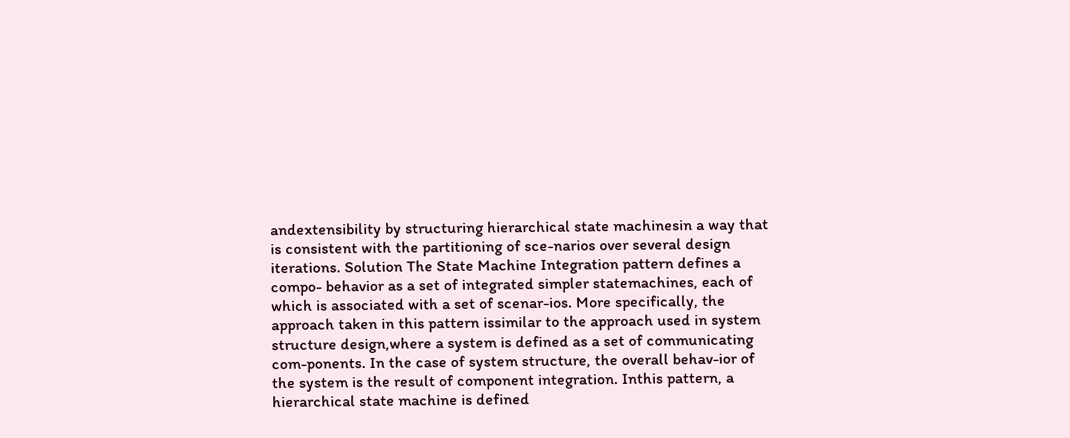andextensibility by structuring hierarchical state machinesin a way that is consistent with the partitioning of sce-narios over several design iterations. Solution The State Machine Integration pattern defines a compo- behavior as a set of integrated simpler statemachines, each of which is associated with a set of scenar-ios. More specifically, the approach taken in this pattern issimilar to the approach used in system structure design,where a system is defined as a set of communicating com-ponents. In the case of system structure, the overall behav-ior of the system is the result of component integration. Inthis pattern, a hierarchical state machine is defined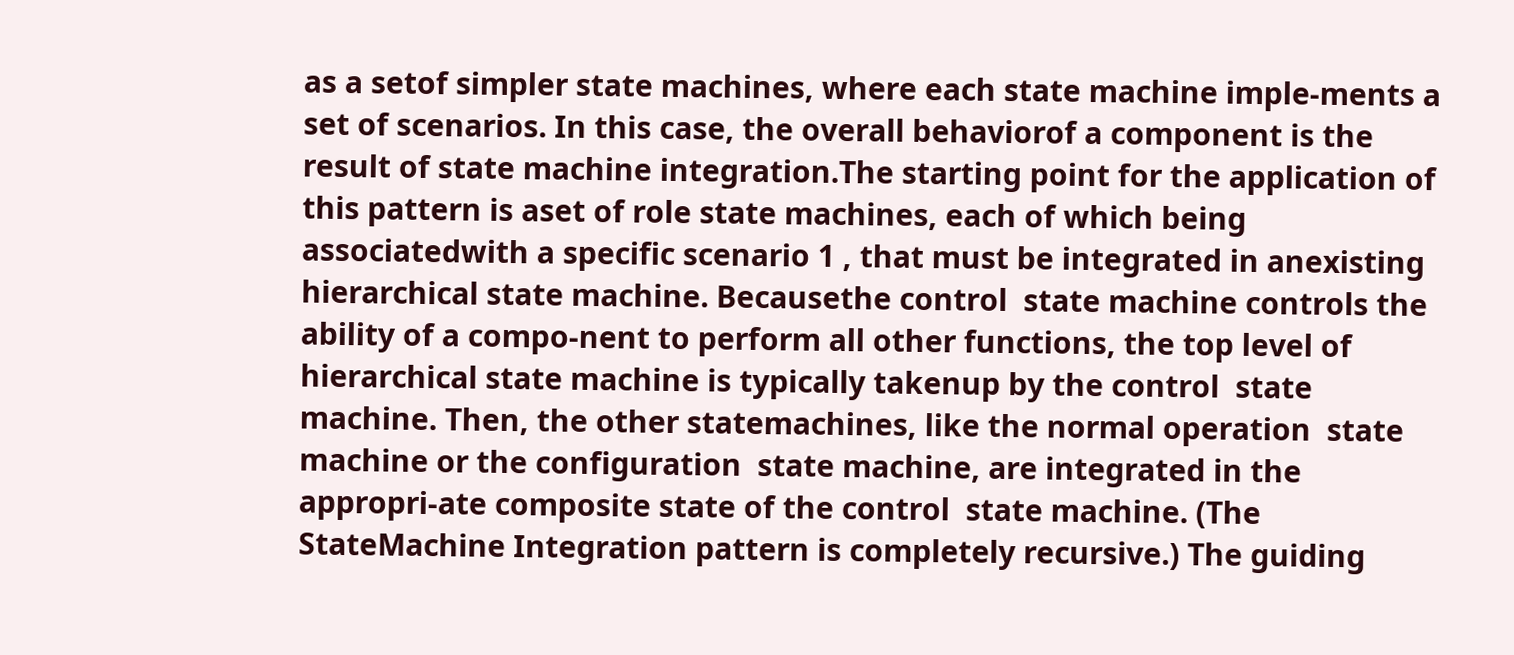as a setof simpler state machines, where each state machine imple-ments a set of scenarios. In this case, the overall behaviorof a component is the result of state machine integration.The starting point for the application of this pattern is aset of role state machines, each of which being associatedwith a specific scenario 1 , that must be integrated in anexisting hierarchical state machine. Becausethe control  state machine controls the ability of a compo-nent to perform all other functions, the top level of hierarchical state machine is typically takenup by the control  state machine. Then, the other statemachines, like the normal operation  state machine or the configuration  state machine, are integrated in the appropri-ate composite state of the control  state machine. (The StateMachine Integration pattern is completely recursive.) The guiding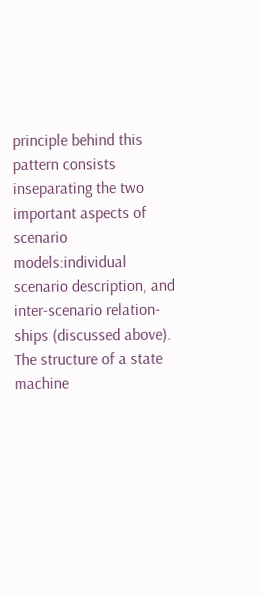principle behind this pattern consists inseparating the two important aspects of scenario models:individual scenario description, and inter-scenario relation-ships (discussed above). The structure of a state machine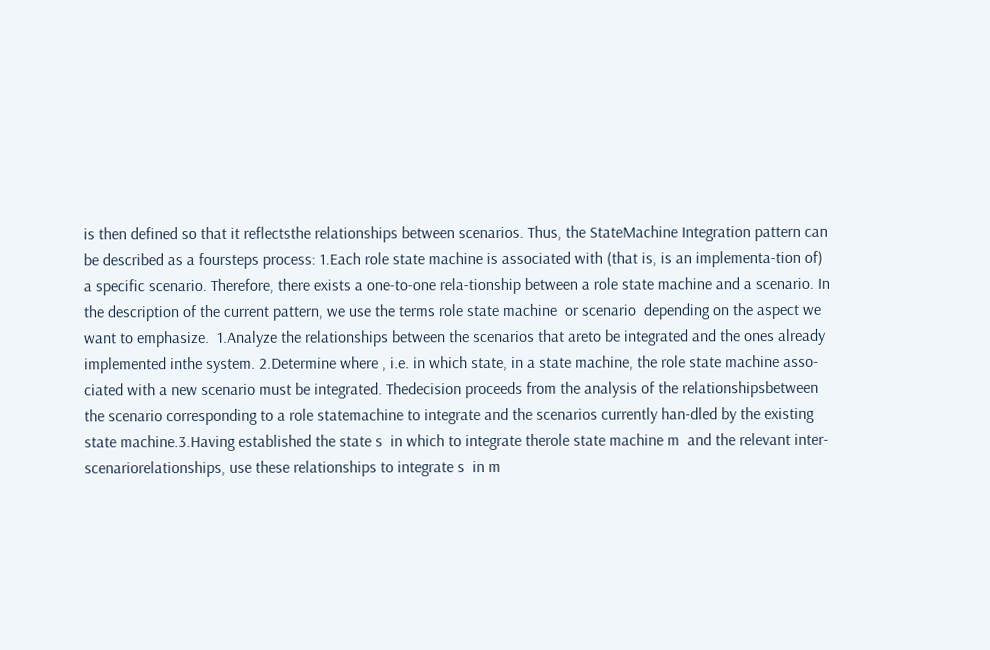is then defined so that it reflectsthe relationships between scenarios. Thus, the StateMachine Integration pattern can be described as a foursteps process: 1.Each role state machine is associated with (that is, is an implementa-tion of) a specific scenario. Therefore, there exists a one-to-one rela-tionship between a role state machine and a scenario. In the description of the current pattern, we use the terms role state machine  or scenario  depending on the aspect we want to emphasize.  1.Analyze the relationships between the scenarios that areto be integrated and the ones already implemented inthe system. 2.Determine where , i.e. in which state, in a state machine, the role state machine asso-ciated with a new scenario must be integrated. Thedecision proceeds from the analysis of the relationshipsbetween the scenario corresponding to a role statemachine to integrate and the scenarios currently han-dled by the existing state machine.3.Having established the state s  in which to integrate therole state machine m  and the relevant inter-scenariorelationships, use these relationships to integrate s  in m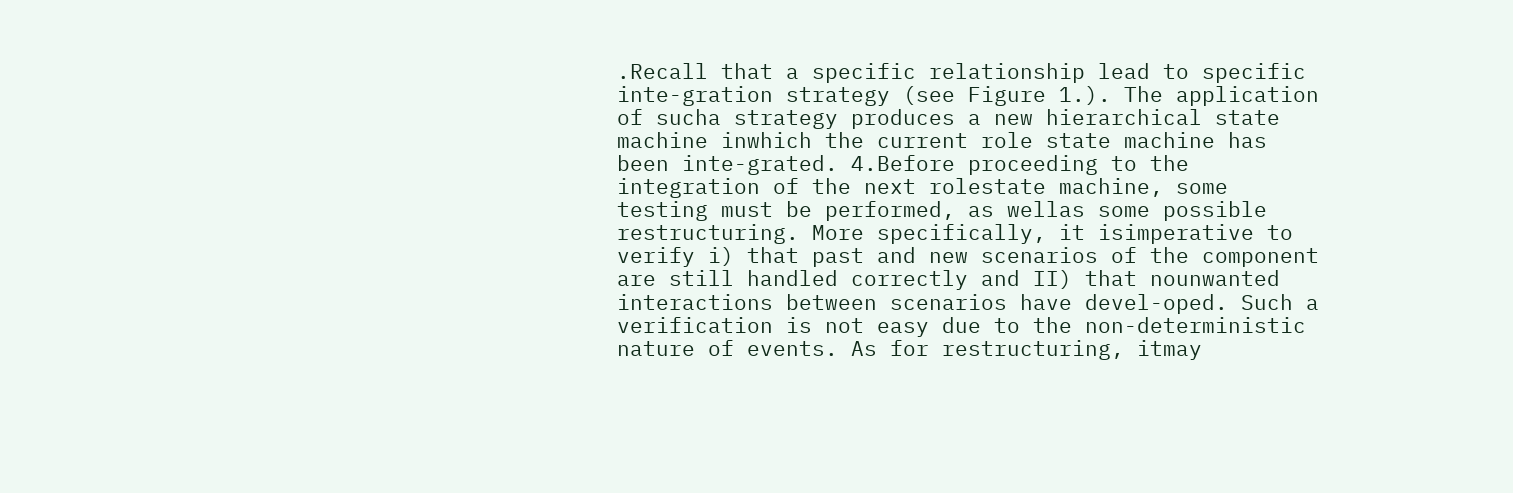.Recall that a specific relationship lead to specific inte-gration strategy (see Figure 1.). The application of sucha strategy produces a new hierarchical state machine inwhich the current role state machine has been inte-grated. 4.Before proceeding to the integration of the next rolestate machine, some testing must be performed, as wellas some possible restructuring. More specifically, it isimperative to verify i) that past and new scenarios of the component are still handled correctly and II) that nounwanted interactions between scenarios have devel-oped. Such a verification is not easy due to the non-deterministic nature of events. As for restructuring, itmay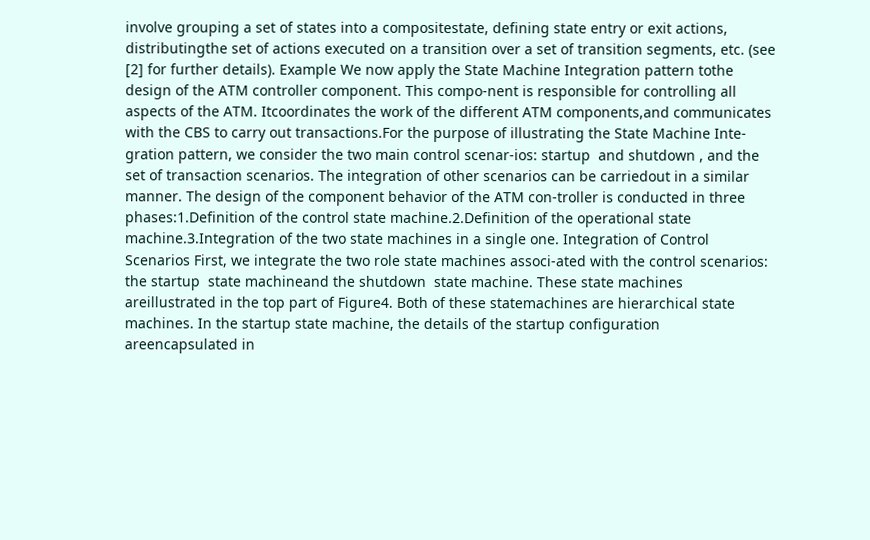involve grouping a set of states into a compositestate, defining state entry or exit actions, distributingthe set of actions executed on a transition over a set of transition segments, etc. (see [2] for further details). Example We now apply the State Machine Integration pattern tothe design of the ATM controller component. This compo-nent is responsible for controlling all aspects of the ATM. Itcoordinates the work of the different ATM components,and communicates with the CBS to carry out transactions.For the purpose of illustrating the State Machine Inte-gration pattern, we consider the two main control scenar-ios: startup  and shutdown , and the set of transaction scenarios. The integration of other scenarios can be carriedout in a similar manner. The design of the component behavior of the ATM con-troller is conducted in three phases:1.Definition of the control state machine.2.Definition of the operational state machine.3.Integration of the two state machines in a single one. Integration of Control Scenarios First, we integrate the two role state machines associ-ated with the control scenarios: the startup  state machineand the shutdown  state machine. These state machines areillustrated in the top part of Figure4. Both of these statemachines are hierarchical state machines. In the startup state machine, the details of the startup configuration areencapsulated in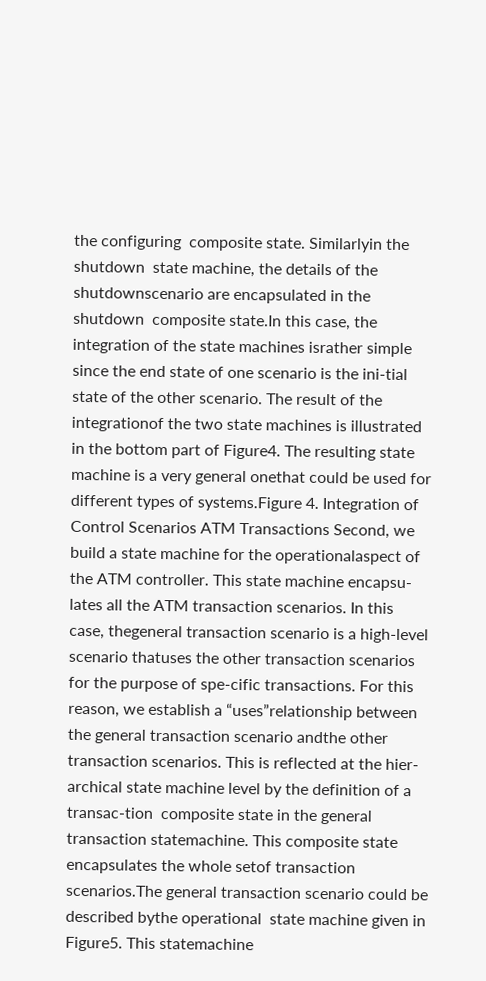the configuring  composite state. Similarlyin the shutdown  state machine, the details of the shutdownscenario are encapsulated in the shutdown  composite state.In this case, the integration of the state machines israther simple since the end state of one scenario is the ini-tial state of the other scenario. The result of the integrationof the two state machines is illustrated in the bottom part of Figure4. The resulting state machine is a very general onethat could be used for different types of systems.Figure 4. Integration of Control Scenarios ATM Transactions Second, we build a state machine for the operationalaspect of the ATM controller. This state machine encapsu-lates all the ATM transaction scenarios. In this case, thegeneral transaction scenario is a high-level scenario thatuses the other transaction scenarios for the purpose of spe-cific transactions. For this reason, we establish a “uses”relationship between the general transaction scenario andthe other transaction scenarios. This is reflected at the hier-archical state machine level by the definition of a transac-tion  composite state in the general transaction statemachine. This composite state encapsulates the whole setof transaction scenarios.The general transaction scenario could be described bythe operational  state machine given in Figure5. This statemachine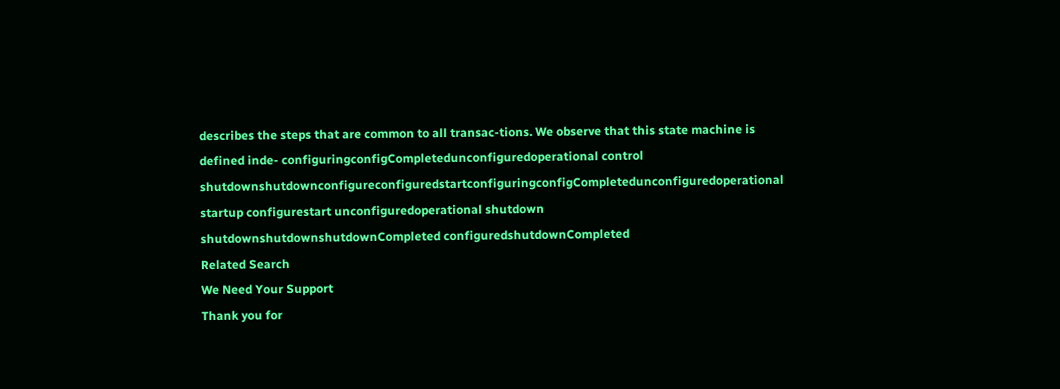describes the steps that are common to all transac-tions. We observe that this state machine is defined inde- configuringconfigCompletedunconfiguredoperational control shutdownshutdownconfigureconfiguredstartconfiguringconfigCompletedunconfiguredoperational startup configurestart unconfiguredoperational shutdown shutdownshutdownshutdownCompleted configuredshutdownCompleted
Related Search
We Need Your Support
Thank you for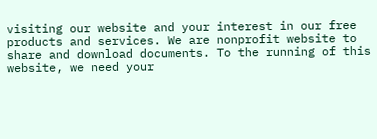visiting our website and your interest in our free products and services. We are nonprofit website to share and download documents. To the running of this website, we need your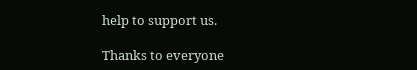help to support us.

Thanks to everyone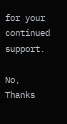for your continued support.

No, Thanks